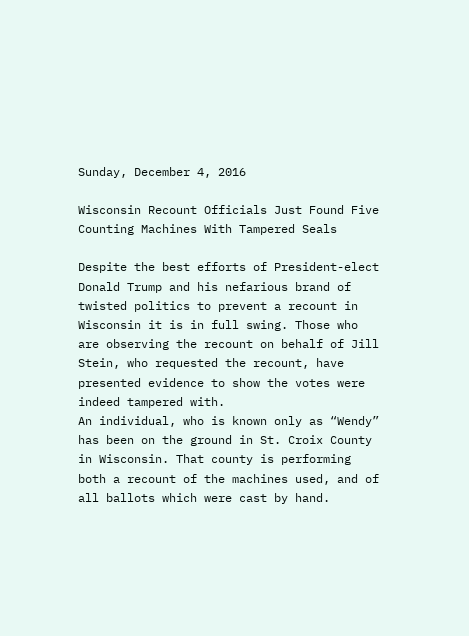Sunday, December 4, 2016

Wisconsin Recount Officials Just Found Five Counting Machines With Tampered Seals

Despite the best efforts of President-elect Donald Trump and his nefarious brand of twisted politics to prevent a recount in Wisconsin it is in full swing. Those who are observing the recount on behalf of Jill Stein, who requested the recount, have presented evidence to show the votes were indeed tampered with.
An individual, who is known only as “Wendy” has been on the ground in St. Croix County in Wisconsin. That county is performing both a recount of the machines used, and of all ballots which were cast by hand.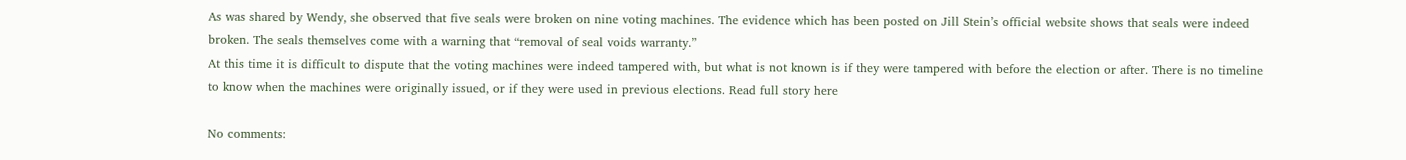As was shared by Wendy, she observed that five seals were broken on nine voting machines. The evidence which has been posted on Jill Stein’s official website shows that seals were indeed broken. The seals themselves come with a warning that “removal of seal voids warranty.”
At this time it is difficult to dispute that the voting machines were indeed tampered with, but what is not known is if they were tampered with before the election or after. There is no timeline to know when the machines were originally issued, or if they were used in previous elections. Read full story here

No comments: